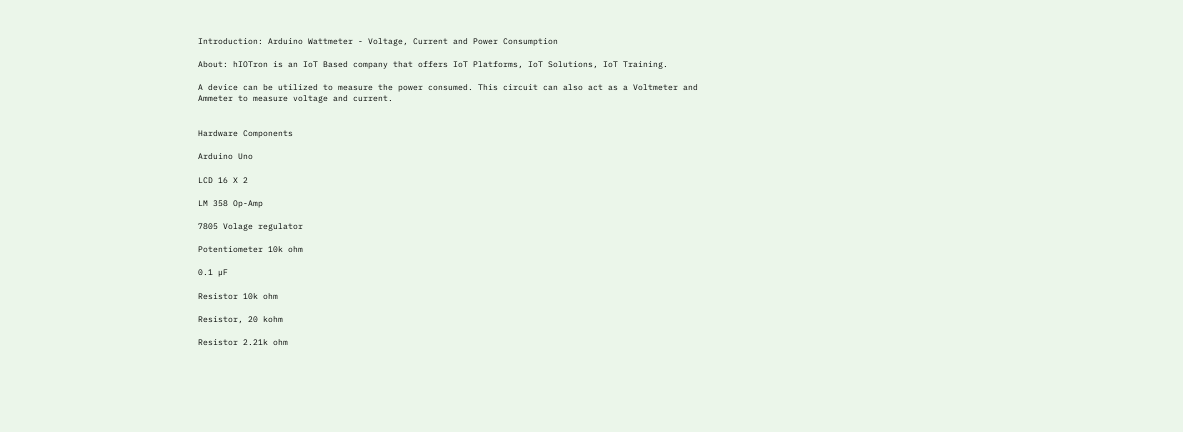Introduction: Arduino Wattmeter - Voltage, Current and Power Consumption

About: hIOTron is an IoT Based company that offers IoT Platforms, IoT Solutions, IoT Training.

A device can be utilized to measure the power consumed. This circuit can also act as a Voltmeter and Ammeter to measure voltage and current.


Hardware Components

Arduino Uno

LCD 16 X 2

LM 358 Op-Amp

7805 Volage regulator

Potentiometer 10k ohm

0.1 µF

Resistor 10k ohm

Resistor, 20 kohm

Resistor 2.21k ohm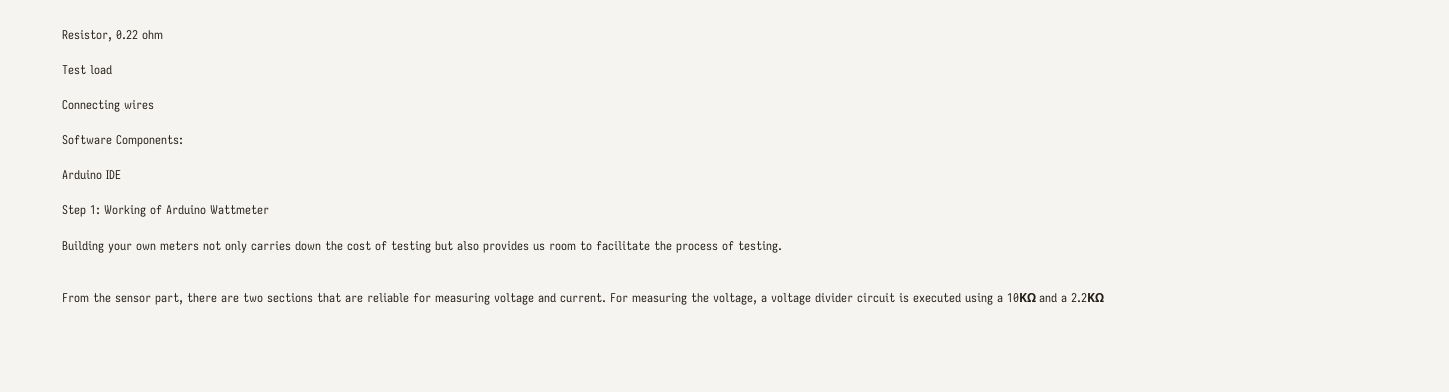Resistor, 0.22 ohm

Test load

Connecting wires

Software Components:

Arduino IDE

Step 1: Working of Arduino Wattmeter

Building your own meters not only carries down the cost of testing but also provides us room to facilitate the process of testing.


From the sensor part, there are two sections that are reliable for measuring voltage and current. For measuring the voltage, a voltage divider circuit is executed using a 10KΩ and a 2.2KΩ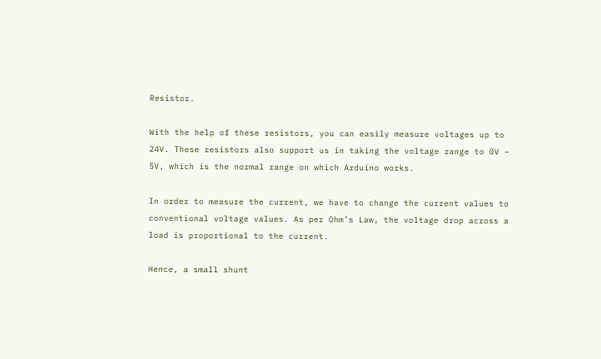Resistor.

With the help of these resistors, you can easily measure voltages up to 24V. These resistors also support us in taking the voltage range to 0V – 5V, which is the normal range on which Arduino works.

In order to measure the current, we have to change the current values to conventional voltage values. As per Ohm’s Law, the voltage drop across a load is proportional to the current.

Hence, a small shunt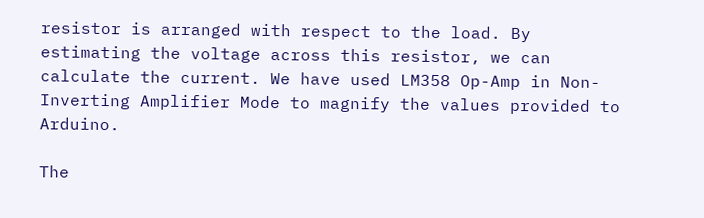resistor is arranged with respect to the load. By estimating the voltage across this resistor, we can calculate the current. We have used LM358 Op-Amp in Non-Inverting Amplifier Mode to magnify the values provided to Arduino.

The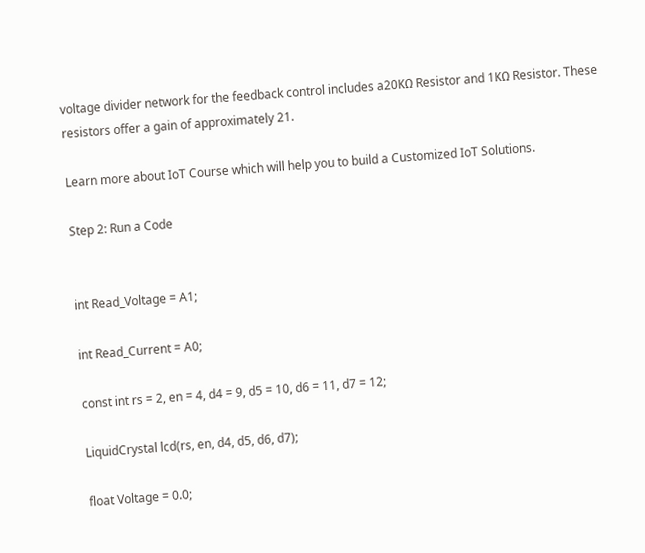voltage divider network for the feedback control includes a20KΩ Resistor and 1KΩ Resistor. These resistors offer a gain of approximately 21.

Learn more about IoT Course which will help you to build a Customized IoT Solutions.

Step 2: Run a Code


int Read_Voltage = A1;

int Read_Current = A0;

const int rs = 2, en = 4, d4 = 9, d5 = 10, d6 = 11, d7 = 12;

LiquidCrystal lcd(rs, en, d4, d5, d6, d7);

float Voltage = 0.0;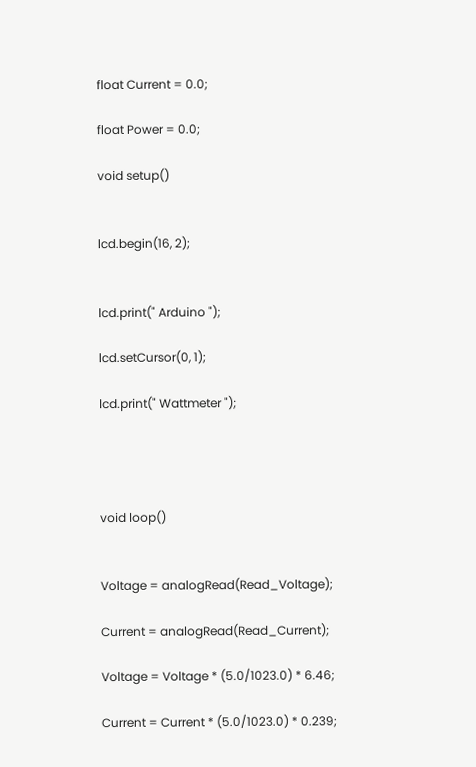float Current = 0.0;

float Power = 0.0;

void setup()


lcd.begin(16, 2);


lcd.print(" Arduino ");

lcd.setCursor(0, 1);

lcd.print(" Wattmeter ");




void loop()


Voltage = analogRead(Read_Voltage);

Current = analogRead(Read_Current);

Voltage = Voltage * (5.0/1023.0) * 6.46;

Current = Current * (5.0/1023.0) * 0.239;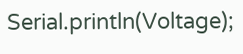Serial.println(Voltage);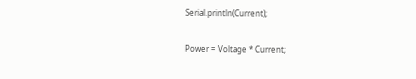Serial.println(Current);

Power = Voltage * Current;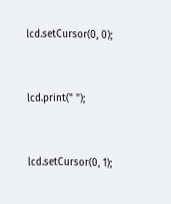lcd.setCursor(0, 0);



lcd.print(" ");



lcd.setCursor(0, 1);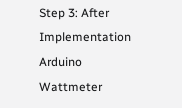Step 3: After Implementation Arduino Wattmeter